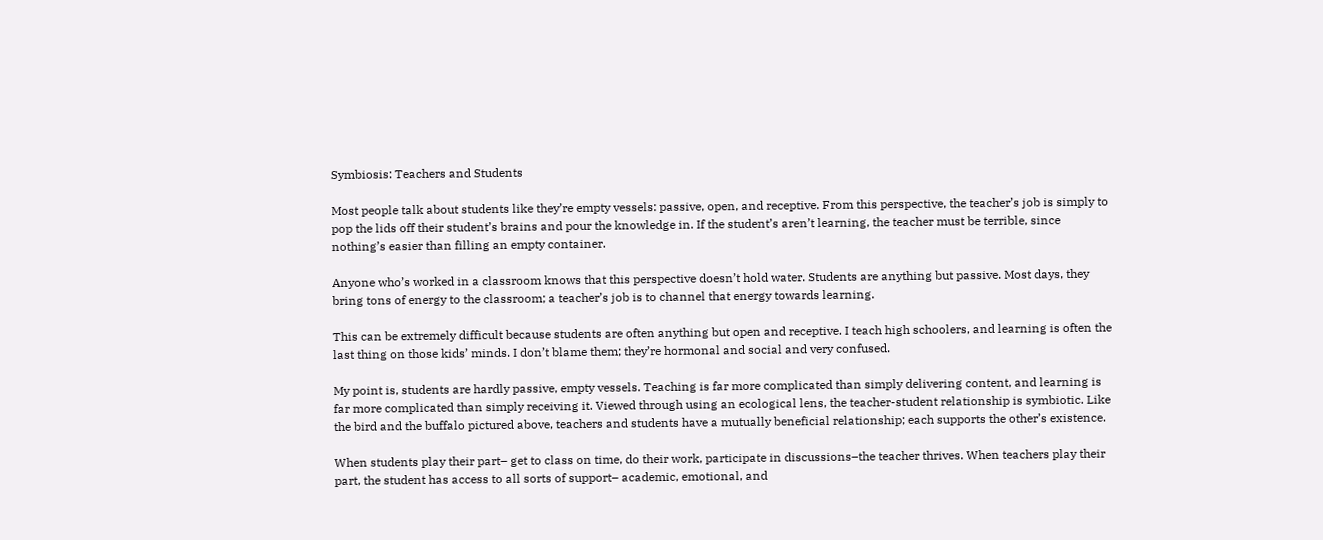Symbiosis: Teachers and Students

Most people talk about students like they’re empty vessels: passive, open, and receptive. From this perspective, the teacher’s job is simply to pop the lids off their student’s brains and pour the knowledge in. If the student’s aren’t learning, the teacher must be terrible, since nothing’s easier than filling an empty container.

Anyone who’s worked in a classroom knows that this perspective doesn’t hold water. Students are anything but passive. Most days, they bring tons of energy to the classroom; a teacher’s job is to channel that energy towards learning.

This can be extremely difficult because students are often anything but open and receptive. I teach high schoolers, and learning is often the last thing on those kids’ minds. I don’t blame them; they’re hormonal and social and very confused.

My point is, students are hardly passive, empty vessels. Teaching is far more complicated than simply delivering content, and learning is far more complicated than simply receiving it. Viewed through using an ecological lens, the teacher-student relationship is symbiotic. Like the bird and the buffalo pictured above, teachers and students have a mutually beneficial relationship; each supports the other’s existence.

When students play their part– get to class on time, do their work, participate in discussions–the teacher thrives. When teachers play their part, the student has access to all sorts of support– academic, emotional, and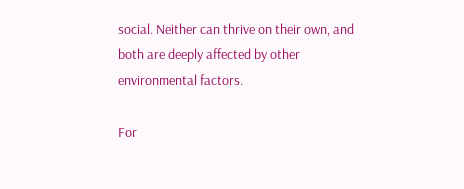social. Neither can thrive on their own, and both are deeply affected by other environmental factors.

For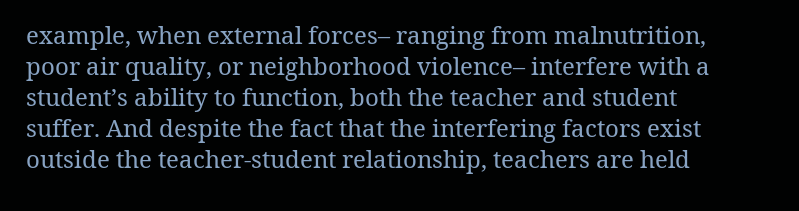example, when external forces– ranging from malnutrition, poor air quality, or neighborhood violence– interfere with a student’s ability to function, both the teacher and student suffer. And despite the fact that the interfering factors exist outside the teacher-student relationship, teachers are held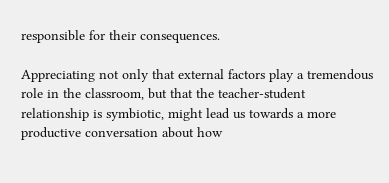responsible for their consequences.

Appreciating not only that external factors play a tremendous role in the classroom, but that the teacher-student relationship is symbiotic, might lead us towards a more productive conversation about how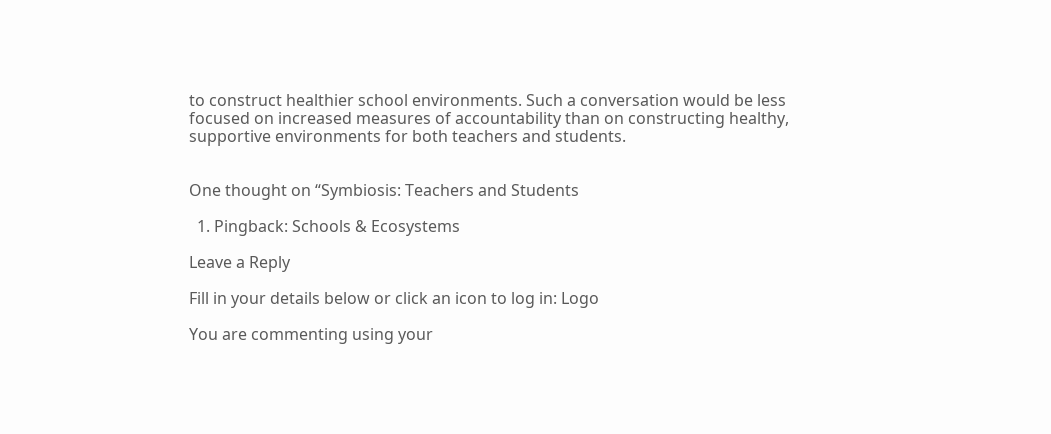to construct healthier school environments. Such a conversation would be less focused on increased measures of accountability than on constructing healthy, supportive environments for both teachers and students.


One thought on “Symbiosis: Teachers and Students

  1. Pingback: Schools & Ecosystems

Leave a Reply

Fill in your details below or click an icon to log in: Logo

You are commenting using your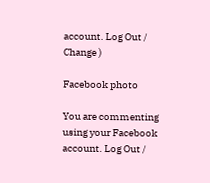account. Log Out /  Change )

Facebook photo

You are commenting using your Facebook account. Log Out /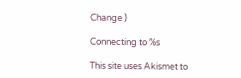Change )

Connecting to %s

This site uses Akismet to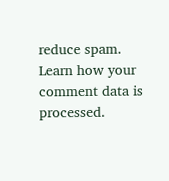reduce spam. Learn how your comment data is processed.